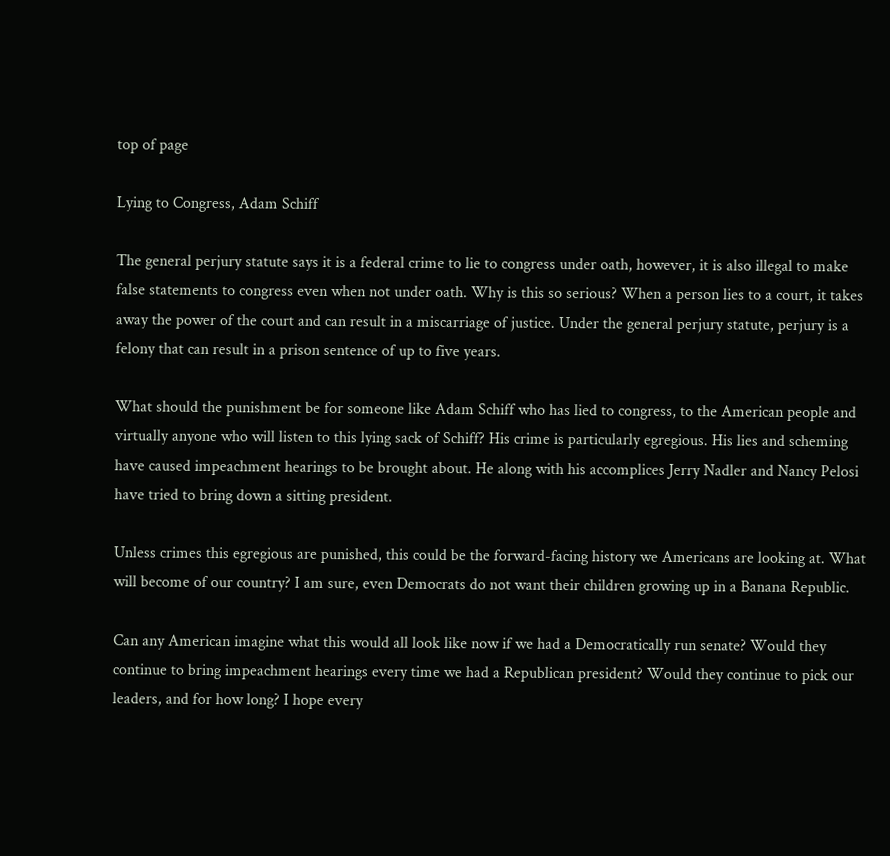top of page

Lying to Congress, Adam Schiff

The general perjury statute says it is a federal crime to lie to congress under oath, however, it is also illegal to make false statements to congress even when not under oath. Why is this so serious? When a person lies to a court, it takes away the power of the court and can result in a miscarriage of justice. Under the general perjury statute, perjury is a felony that can result in a prison sentence of up to five years.

What should the punishment be for someone like Adam Schiff who has lied to congress, to the American people and virtually anyone who will listen to this lying sack of Schiff? His crime is particularly egregious. His lies and scheming have caused impeachment hearings to be brought about. He along with his accomplices Jerry Nadler and Nancy Pelosi have tried to bring down a sitting president.

Unless crimes this egregious are punished, this could be the forward-facing history we Americans are looking at. What will become of our country? I am sure, even Democrats do not want their children growing up in a Banana Republic.

Can any American imagine what this would all look like now if we had a Democratically run senate? Would they continue to bring impeachment hearings every time we had a Republican president? Would they continue to pick our leaders, and for how long? I hope every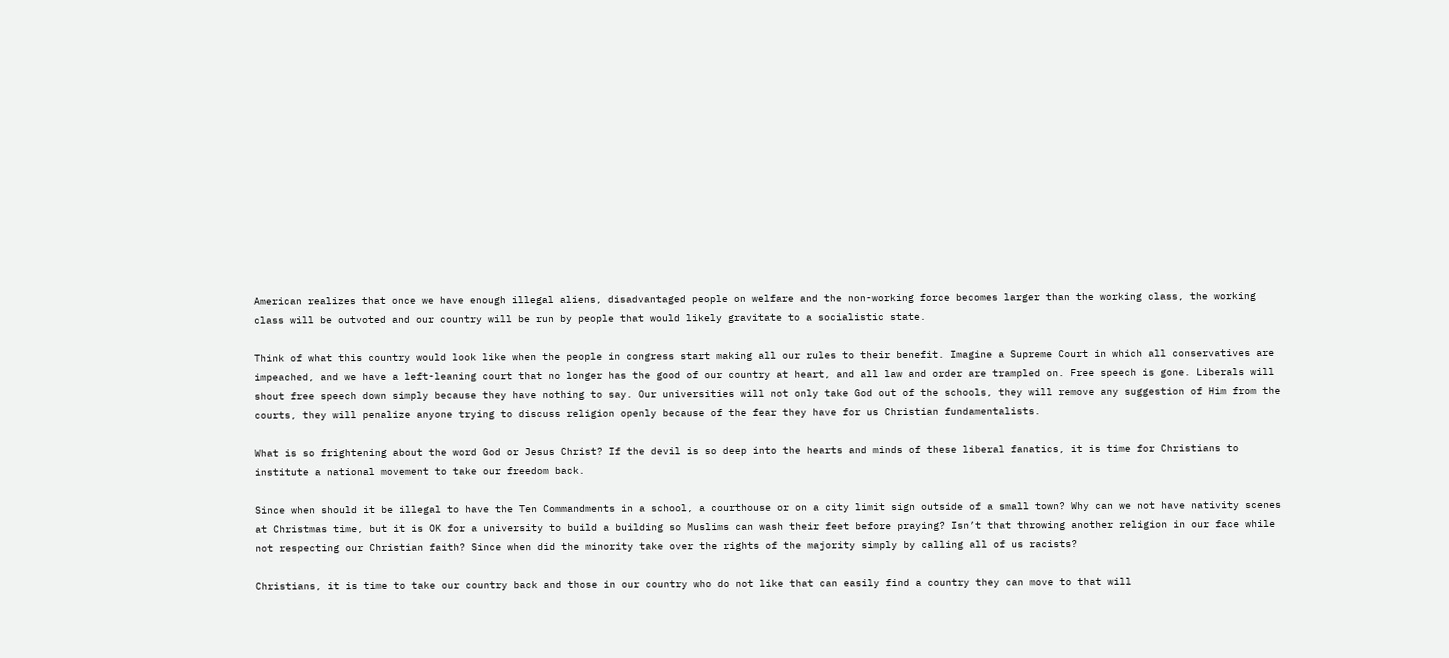American realizes that once we have enough illegal aliens, disadvantaged people on welfare and the non-working force becomes larger than the working class, the working class will be outvoted and our country will be run by people that would likely gravitate to a socialistic state.

Think of what this country would look like when the people in congress start making all our rules to their benefit. Imagine a Supreme Court in which all conservatives are impeached, and we have a left-leaning court that no longer has the good of our country at heart, and all law and order are trampled on. Free speech is gone. Liberals will shout free speech down simply because they have nothing to say. Our universities will not only take God out of the schools, they will remove any suggestion of Him from the courts, they will penalize anyone trying to discuss religion openly because of the fear they have for us Christian fundamentalists.

What is so frightening about the word God or Jesus Christ? If the devil is so deep into the hearts and minds of these liberal fanatics, it is time for Christians to institute a national movement to take our freedom back.

Since when should it be illegal to have the Ten Commandments in a school, a courthouse or on a city limit sign outside of a small town? Why can we not have nativity scenes at Christmas time, but it is OK for a university to build a building so Muslims can wash their feet before praying? Isn’t that throwing another religion in our face while not respecting our Christian faith? Since when did the minority take over the rights of the majority simply by calling all of us racists?

Christians, it is time to take our country back and those in our country who do not like that can easily find a country they can move to that will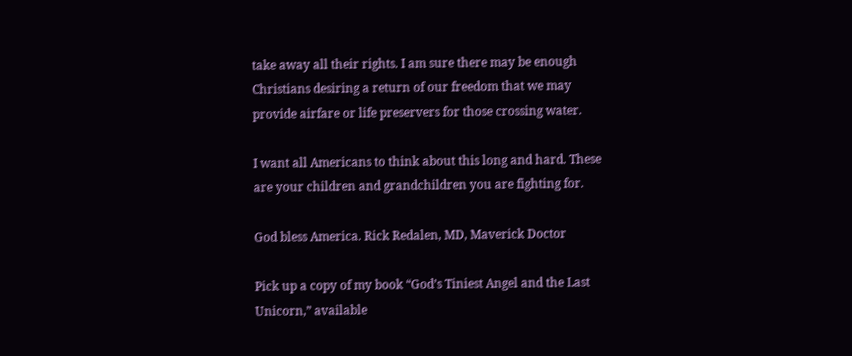take away all their rights. I am sure there may be enough Christians desiring a return of our freedom that we may provide airfare or life preservers for those crossing water.

I want all Americans to think about this long and hard. These are your children and grandchildren you are fighting for.

God bless America. Rick Redalen, MD, Maverick Doctor

Pick up a copy of my book “God’s Tiniest Angel and the Last Unicorn,” available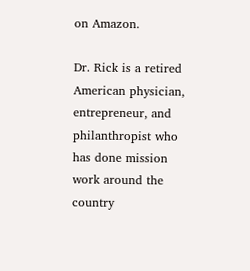on Amazon.

Dr. Rick is a retired American physician, entrepreneur, and philanthropist who has done mission work around the country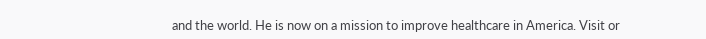and the world. He is now on a mission to improve healthcare in America. Visit or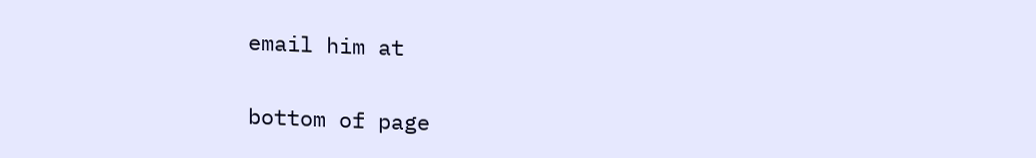email him at

bottom of page